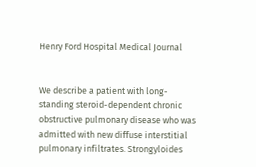Henry Ford Hospital Medical Journal


We describe a patient with long-standing steroid-dependent chronic obstructive pulmonary disease who was admitted with new diffuse interstitial pulmonary infiltrates. Strongyloides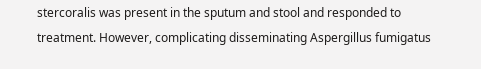stercoralis was present in the sputum and stool and responded to treatment. However, complicating disseminating Aspergillus fumigatus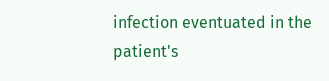infection eventuated in the patient's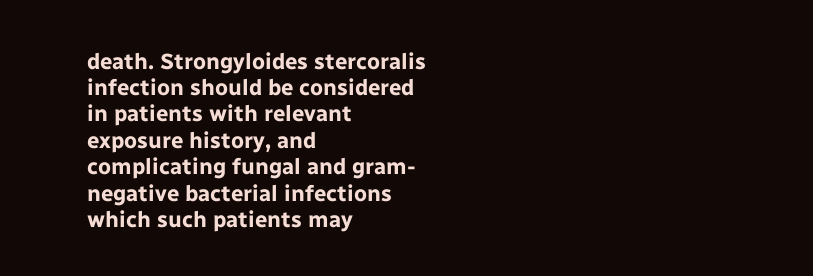death. Strongyloides stercoralis infection should be considered in patients with relevant exposure history, and complicating fungal and gram-negative bacterial infections which such patients may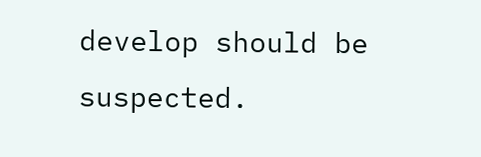develop should be suspected.